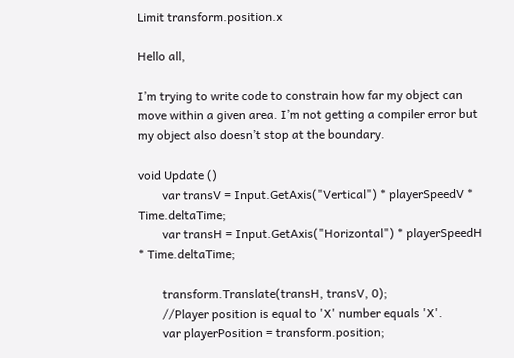Limit transform.position.x

Hello all,

I’m trying to write code to constrain how far my object can move within a given area. I’m not getting a compiler error but my object also doesn’t stop at the boundary.

void Update ()
        var transV = Input.GetAxis("Vertical") * playerSpeedV * Time.deltaTime;
        var transH = Input.GetAxis("Horizontal") * playerSpeedH * Time.deltaTime;

        transform.Translate(transH, transV, 0);
        //Player position is equal to 'X' number equals 'X'.
        var playerPosition = transform.position;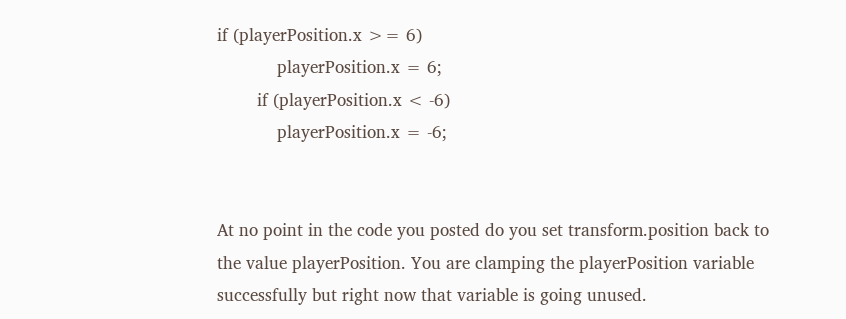if (playerPosition.x >= 6)
            playerPosition.x = 6;
        if (playerPosition.x < -6)
            playerPosition.x = -6;


At no point in the code you posted do you set transform.position back to the value playerPosition. You are clamping the playerPosition variable successfully but right now that variable is going unused.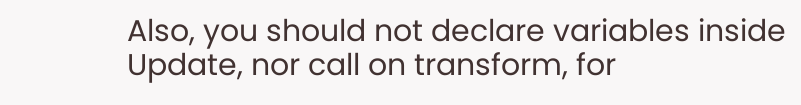Also, you should not declare variables inside Update, nor call on transform, for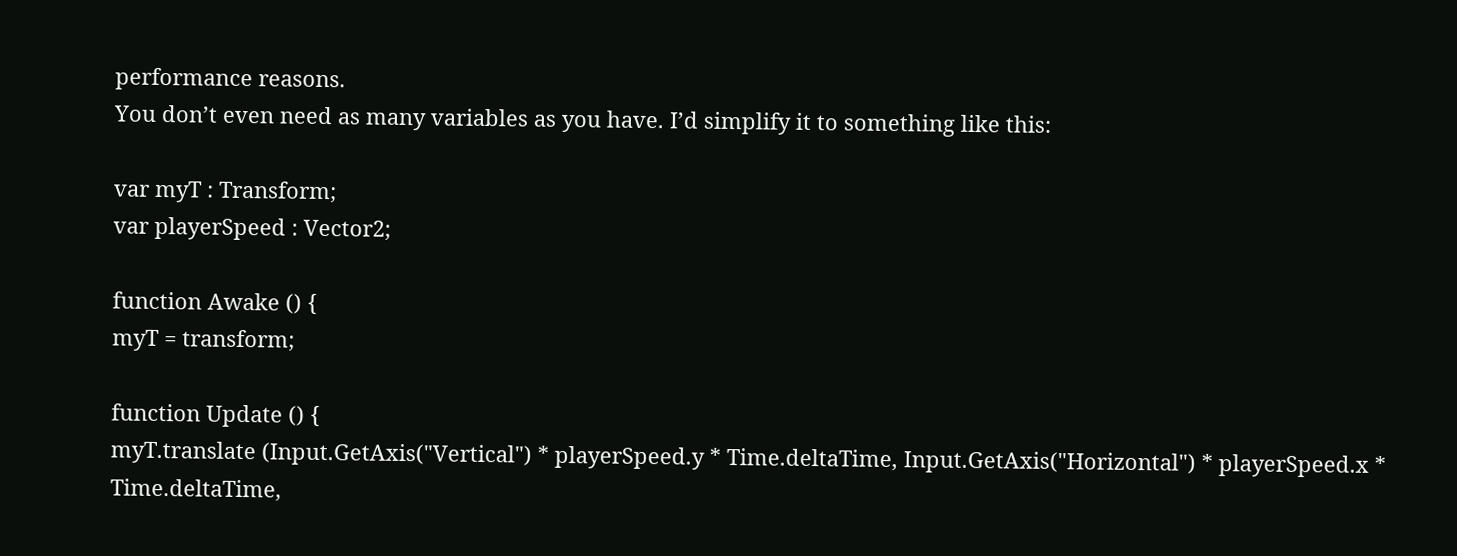performance reasons.
You don’t even need as many variables as you have. I’d simplify it to something like this:

var myT : Transform;
var playerSpeed : Vector2;

function Awake () {
myT = transform;

function Update () {
myT.translate (Input.GetAxis("Vertical") * playerSpeed.y * Time.deltaTime, Input.GetAxis("Horizontal") * playerSpeed.x * Time.deltaTime,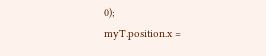0);
myT.position.x =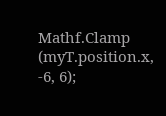Mathf.Clamp (myT.position.x, -6, 6);